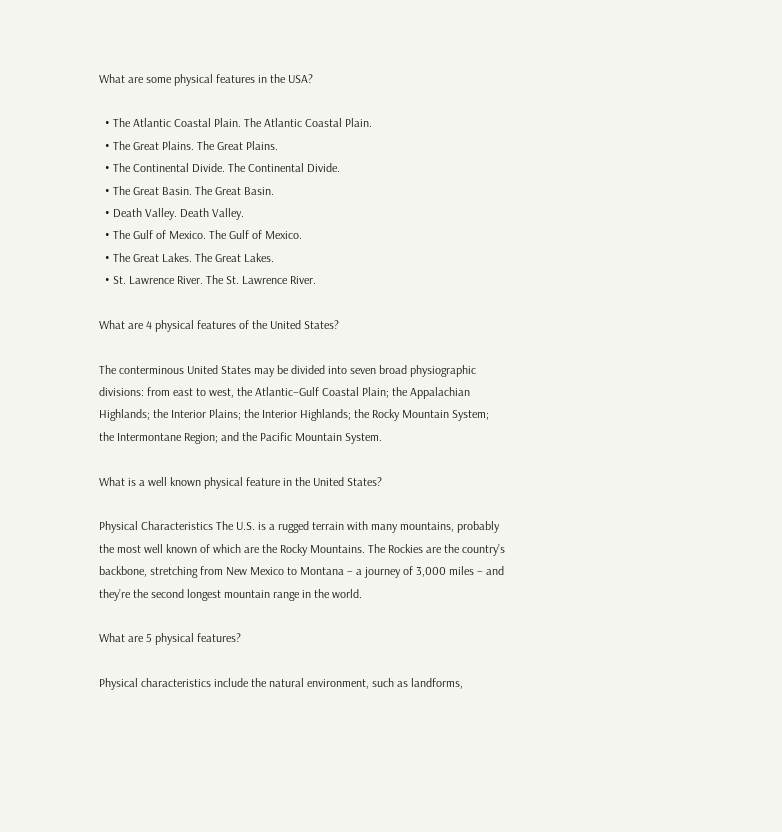What are some physical features in the USA?

  • The Atlantic Coastal Plain. The Atlantic Coastal Plain.
  • The Great Plains. The Great Plains.
  • The Continental Divide. The Continental Divide.
  • The Great Basin. The Great Basin.
  • Death Valley. Death Valley.
  • The Gulf of Mexico. The Gulf of Mexico.
  • The Great Lakes. The Great Lakes.
  • St. Lawrence River. The St. Lawrence River.

What are 4 physical features of the United States?

The conterminous United States may be divided into seven broad physiographic divisions: from east to west, the Atlantic–Gulf Coastal Plain; the Appalachian Highlands; the Interior Plains; the Interior Highlands; the Rocky Mountain System; the Intermontane Region; and the Pacific Mountain System.

What is a well known physical feature in the United States?

Physical Characteristics The U.S. is a rugged terrain with many mountains, probably the most well known of which are the Rocky Mountains. The Rockies are the country’s backbone, stretching from New Mexico to Montana – a journey of 3,000 miles – and they’re the second longest mountain range in the world.

What are 5 physical features?

Physical characteristics include the natural environment, such as landforms,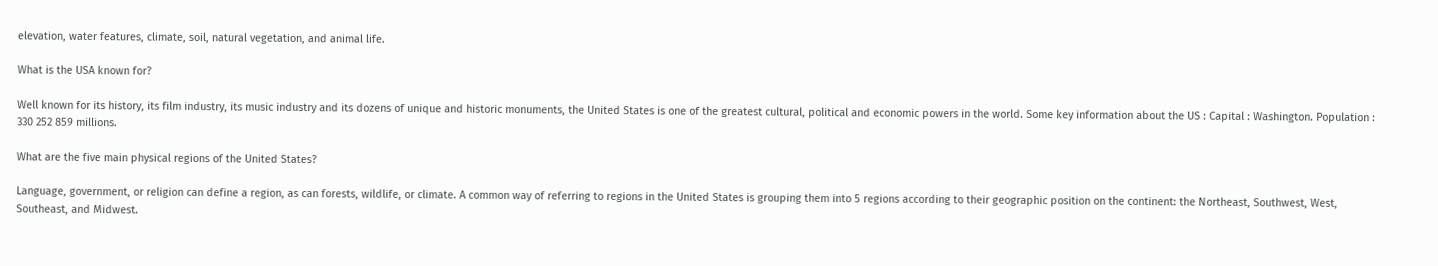elevation, water features, climate, soil, natural vegetation, and animal life.

What is the USA known for?

Well known for its history, its film industry, its music industry and its dozens of unique and historic monuments, the United States is one of the greatest cultural, political and economic powers in the world. Some key information about the US : Capital : Washington. Population : 330 252 859 millions.

What are the five main physical regions of the United States?

Language, government, or religion can define a region, as can forests, wildlife, or climate. A common way of referring to regions in the United States is grouping them into 5 regions according to their geographic position on the continent: the Northeast, Southwest, West, Southeast, and Midwest.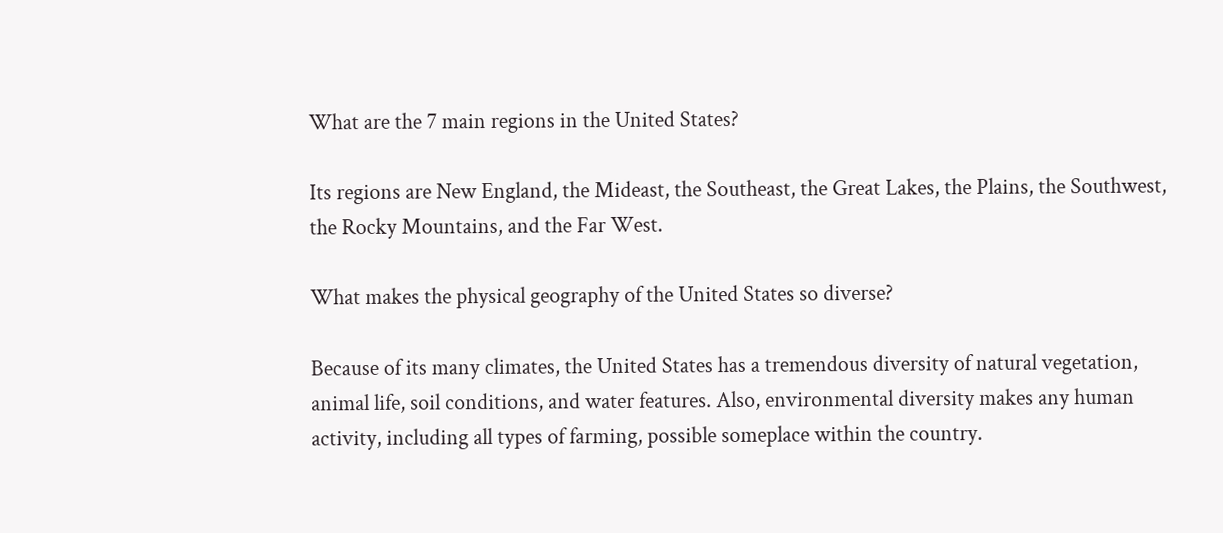What are the 7 main regions in the United States?

Its regions are New England, the Mideast, the Southeast, the Great Lakes, the Plains, the Southwest, the Rocky Mountains, and the Far West.

What makes the physical geography of the United States so diverse?

Because of its many climates, the United States has a tremendous diversity of natural vegetation, animal life, soil conditions, and water features. Also, environmental diversity makes any human activity, including all types of farming, possible someplace within the country.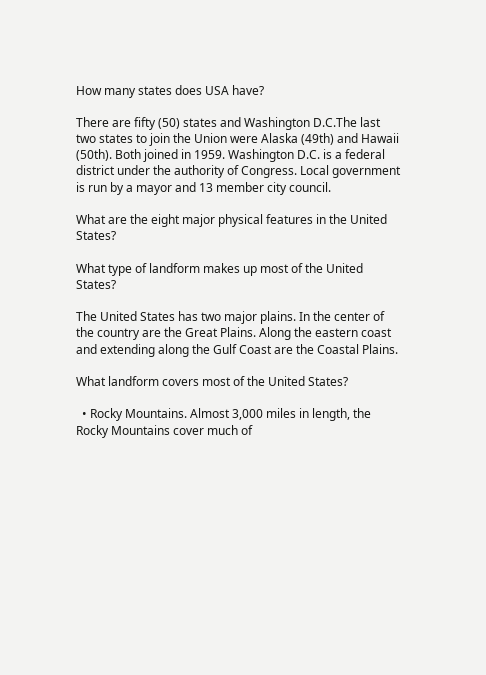How many states does USA have?

There are fifty (50) states and Washington D.C.The last two states to join the Union were Alaska (49th) and Hawaii (50th). Both joined in 1959. Washington D.C. is a federal district under the authority of Congress. Local government is run by a mayor and 13 member city council.

What are the eight major physical features in the United States?

What type of landform makes up most of the United States?

The United States has two major plains. In the center of the country are the Great Plains. Along the eastern coast and extending along the Gulf Coast are the Coastal Plains.

What landform covers most of the United States?

  • Rocky Mountains. Almost 3,000 miles in length, the Rocky Mountains cover much of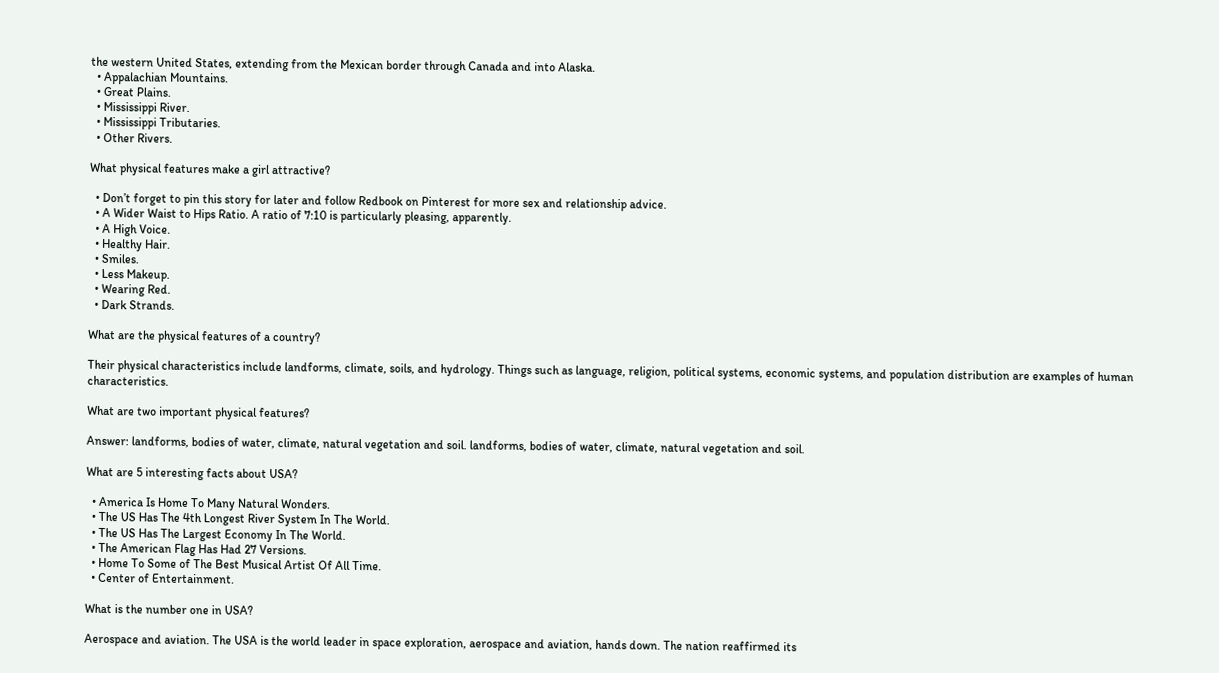the western United States, extending from the Mexican border through Canada and into Alaska.
  • Appalachian Mountains.
  • Great Plains.
  • Mississippi River.
  • Mississippi Tributaries.
  • Other Rivers.

What physical features make a girl attractive?

  • Don’t forget to pin this story for later and follow Redbook on Pinterest for more sex and relationship advice.
  • A Wider Waist to Hips Ratio. A ratio of 7:10 is particularly pleasing, apparently.
  • A High Voice.
  • Healthy Hair.
  • Smiles.
  • Less Makeup.
  • Wearing Red.
  • Dark Strands.

What are the physical features of a country?

Their physical characteristics include landforms, climate, soils, and hydrology. Things such as language, religion, political systems, economic systems, and population distribution are examples of human characteristics.

What are two important physical features?

Answer: landforms, bodies of water, climate, natural vegetation and soil. landforms, bodies of water, climate, natural vegetation and soil.

What are 5 interesting facts about USA?

  • America Is Home To Many Natural Wonders.
  • The US Has The 4th Longest River System In The World.
  • The US Has The Largest Economy In The World.
  • The American Flag Has Had 27 Versions.
  • Home To Some of The Best Musical Artist Of All Time.
  • Center of Entertainment.

What is the number one in USA?

Aerospace and aviation. The USA is the world leader in space exploration, aerospace and aviation, hands down. The nation reaffirmed its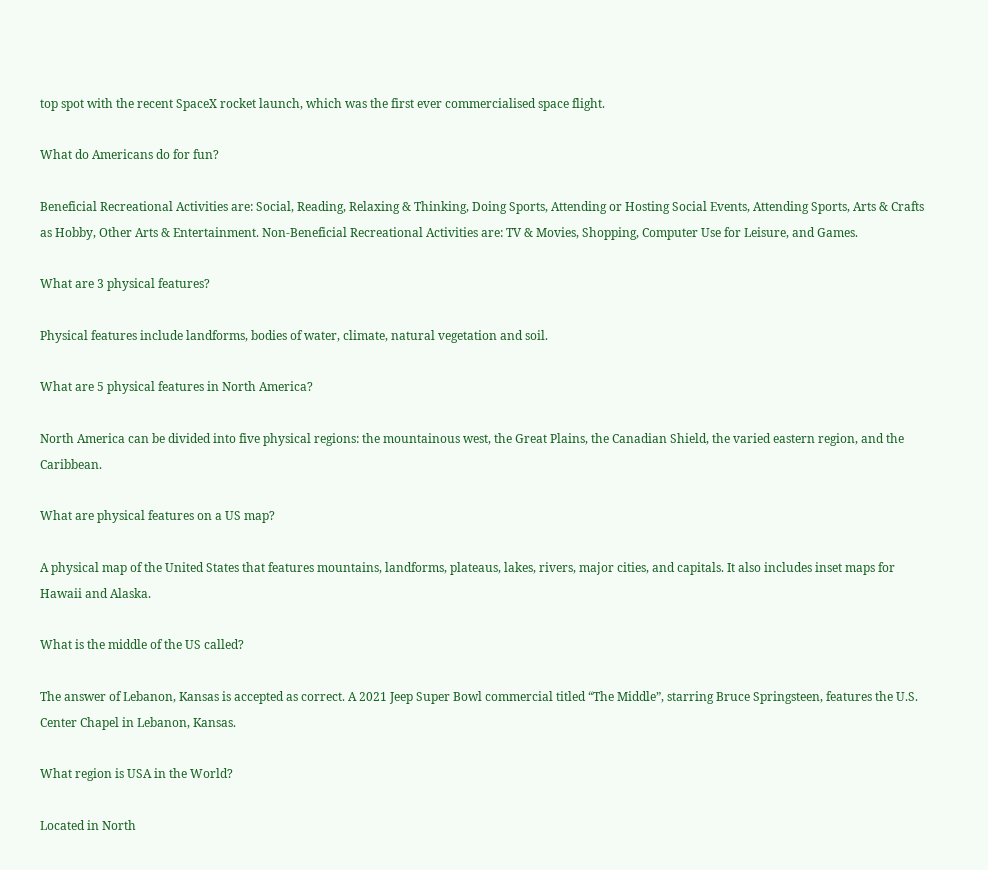top spot with the recent SpaceX rocket launch, which was the first ever commercialised space flight.

What do Americans do for fun?

Beneficial Recreational Activities are: Social, Reading, Relaxing & Thinking, Doing Sports, Attending or Hosting Social Events, Attending Sports, Arts & Crafts as Hobby, Other Arts & Entertainment. Non-Beneficial Recreational Activities are: TV & Movies, Shopping, Computer Use for Leisure, and Games.

What are 3 physical features?

Physical features include landforms, bodies of water, climate, natural vegetation and soil.

What are 5 physical features in North America?

North America can be divided into five physical regions: the mountainous west, the Great Plains, the Canadian Shield, the varied eastern region, and the Caribbean.

What are physical features on a US map?

A physical map of the United States that features mountains, landforms, plateaus, lakes, rivers, major cities, and capitals. It also includes inset maps for Hawaii and Alaska.

What is the middle of the US called?

The answer of Lebanon, Kansas is accepted as correct. A 2021 Jeep Super Bowl commercial titled “The Middle”, starring Bruce Springsteen, features the U.S. Center Chapel in Lebanon, Kansas.

What region is USA in the World?

Located in North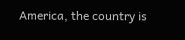America, the country is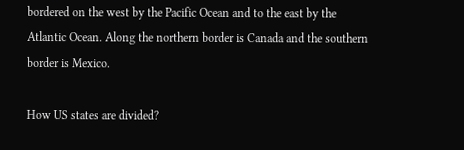bordered on the west by the Pacific Ocean and to the east by the Atlantic Ocean. Along the northern border is Canada and the southern border is Mexico.

How US states are divided?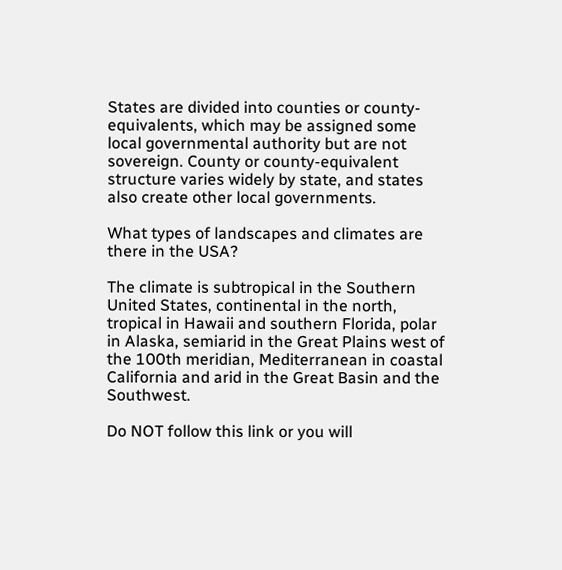States are divided into counties or county-equivalents, which may be assigned some local governmental authority but are not sovereign. County or county-equivalent structure varies widely by state, and states also create other local governments.

What types of landscapes and climates are there in the USA?

The climate is subtropical in the Southern United States, continental in the north, tropical in Hawaii and southern Florida, polar in Alaska, semiarid in the Great Plains west of the 100th meridian, Mediterranean in coastal California and arid in the Great Basin and the Southwest.

Do NOT follow this link or you will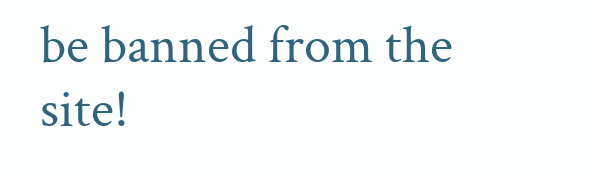be banned from the site!